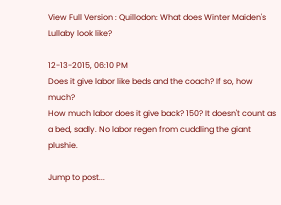View Full Version : Quillodon: What does Winter Maiden's Lullaby look like?

12-13-2015, 06:10 PM
Does it give labor like beds and the coach? If so, how much?
How much labor does it give back? 150? It doesn't count as a bed, sadly. No labor regen from cuddling the giant plushie.

Jump to post...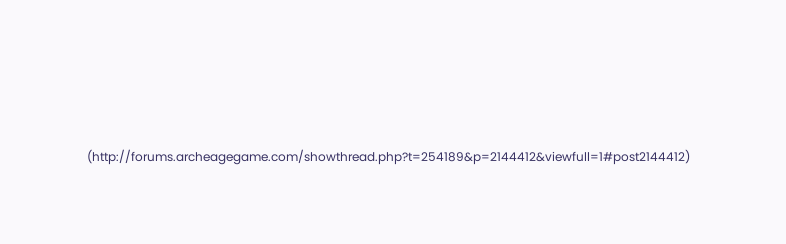(http://forums.archeagegame.com/showthread.php?t=254189&p=2144412&viewfull=1#post2144412)